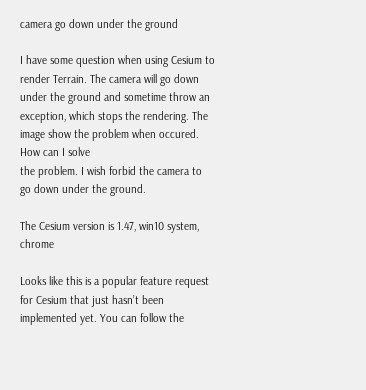camera go down under the ground

I have some question when using Cesium to render Terrain. The camera will go down under the ground and sometime throw an exception, which stops the rendering. The image show the problem when occured. How can I solve
the problem. I wish forbid the camera to go down under the ground.

The Cesium version is 1.47, win10 system, chrome

Looks like this is a popular feature request for Cesium that just hasn’t been implemented yet. You can follow the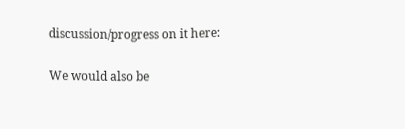discussion/progress on it here:

We would also be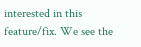interested in this feature/fix. We see the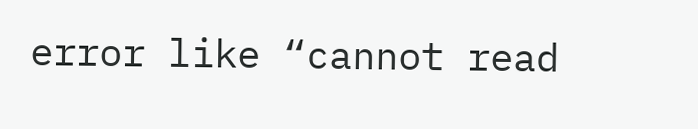error like “cannot read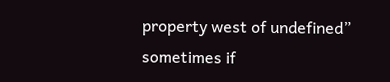property west of undefined” sometimes if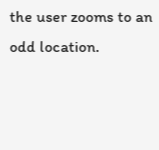the user zooms to an odd location.